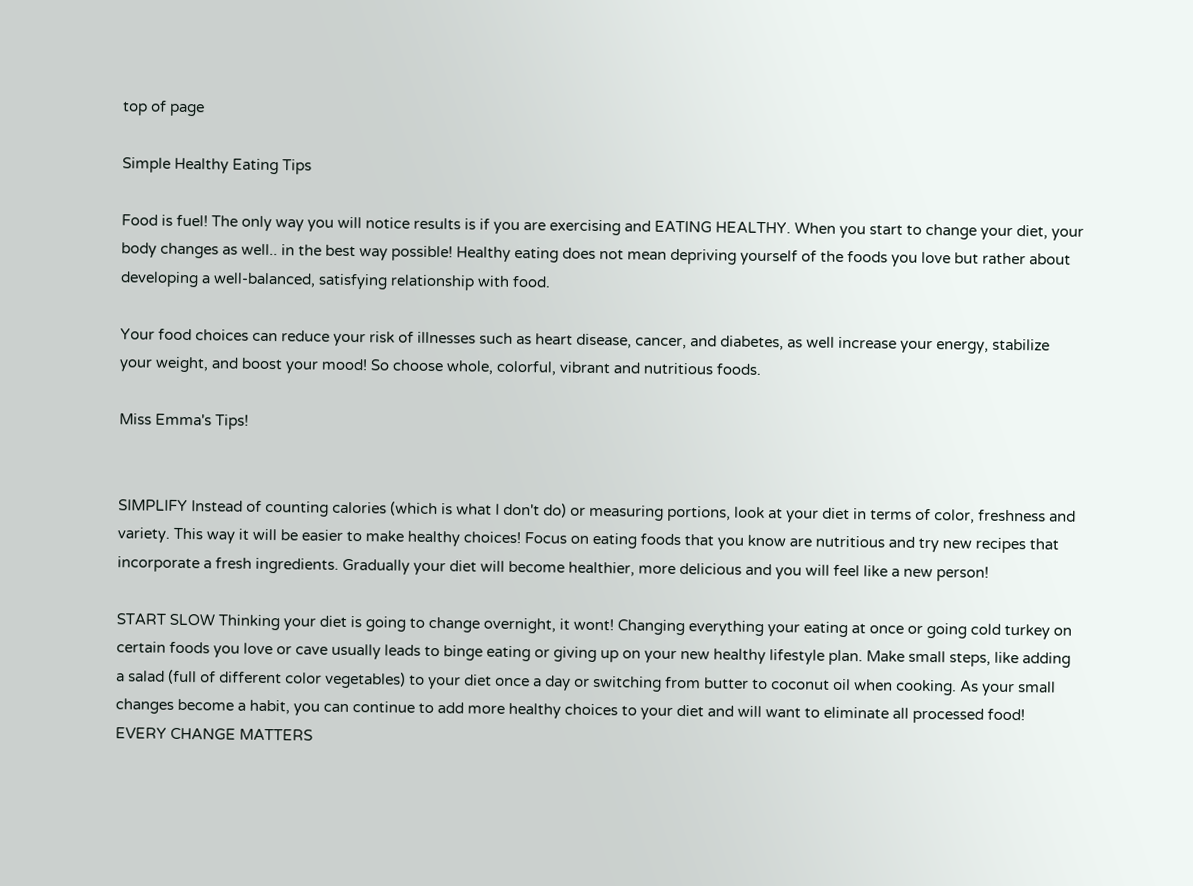top of page

Simple Healthy Eating Tips

Food is fuel! The only way you will notice results is if you are exercising and EATING HEALTHY. When you start to change your diet, your body changes as well.. in the best way possible! Healthy eating does not mean depriving yourself of the foods you love but rather about developing a well-balanced, satisfying relationship with food.

Your food choices can reduce your risk of illnesses such as heart disease, cancer, and diabetes, as well increase your energy, stabilize your weight, and boost your mood! So choose whole, colorful, vibrant and nutritious foods.

Miss Emma's Tips!


SIMPLIFY Instead of counting calories (which is what I don't do) or measuring portions, look at your diet in terms of color, freshness and variety. This way it will be easier to make healthy choices! Focus on eating foods that you know are nutritious and try new recipes that incorporate a fresh ingredients. Gradually your diet will become healthier, more delicious and you will feel like a new person!

START SLOW Thinking your diet is going to change overnight, it wont! Changing everything your eating at once or going cold turkey on certain foods you love or cave usually leads to binge eating or giving up on your new healthy lifestyle plan. Make small steps, like adding a salad (full of different color vegetables) to your diet once a day or switching from butter to coconut oil when cooking. As your small changes become a habit, you can continue to add more healthy choices to your diet and will want to eliminate all processed food! EVERY CHANGE MATTERS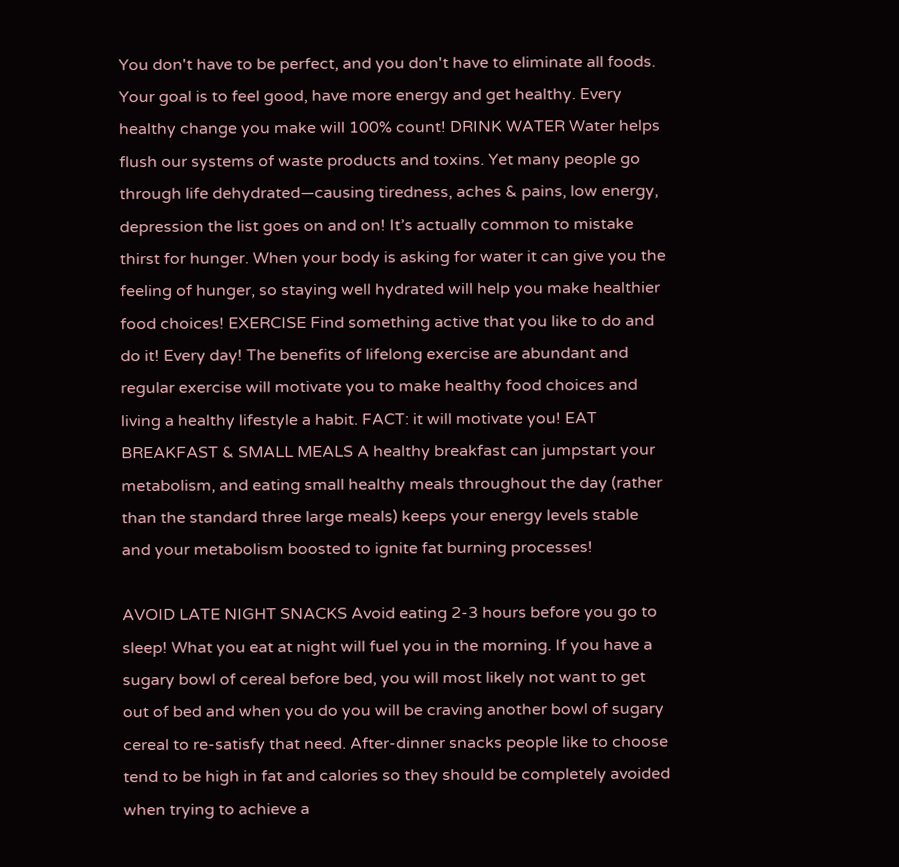You don't have to be perfect, and you don't have to eliminate all foods. Your goal is to feel good, have more energy and get healthy. Every healthy change you make will 100% count! DRINK WATER Water helps flush our systems of waste products and toxins. Yet many people go through life dehydrated—causing tiredness, aches & pains, low energy, depression the list goes on and on! It’s actually common to mistake thirst for hunger. When your body is asking for water it can give you the feeling of hunger, so staying well hydrated will help you make healthier food choices! EXERCISE Find something active that you like to do and do it! Every day! The benefits of lifelong exercise are abundant and regular exercise will motivate you to make healthy food choices and living a healthy lifestyle a habit. FACT: it will motivate you! EAT BREAKFAST & SMALL MEALS A healthy breakfast can jumpstart your metabolism, and eating small healthy meals throughout the day (rather than the standard three large meals) keeps your energy levels stable and your metabolism boosted to ignite fat burning processes!

AVOID LATE NIGHT SNACKS Avoid eating 2-3 hours before you go to sleep! What you eat at night will fuel you in the morning. If you have a sugary bowl of cereal before bed, you will most likely not want to get out of bed and when you do you will be craving another bowl of sugary cereal to re-satisfy that need. After-dinner snacks people like to choose tend to be high in fat and calories so they should be completely avoided when trying to achieve a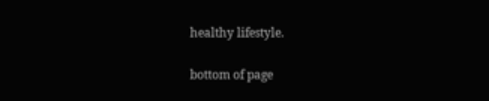healthy lifestyle.

bottom of page